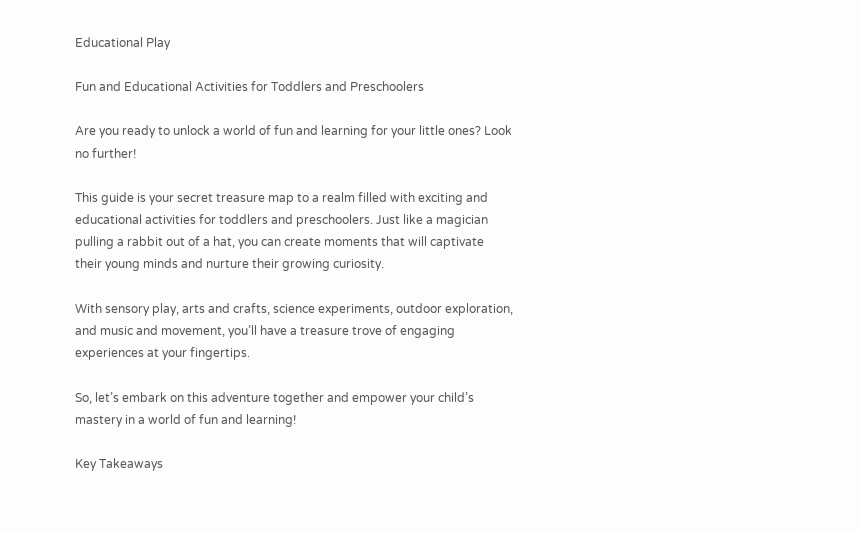Educational Play

Fun and Educational Activities for Toddlers and Preschoolers

Are you ready to unlock a world of fun and learning for your little ones? Look no further!

This guide is your secret treasure map to a realm filled with exciting and educational activities for toddlers and preschoolers. Just like a magician pulling a rabbit out of a hat, you can create moments that will captivate their young minds and nurture their growing curiosity.

With sensory play, arts and crafts, science experiments, outdoor exploration, and music and movement, you’ll have a treasure trove of engaging experiences at your fingertips.

So, let’s embark on this adventure together and empower your child’s mastery in a world of fun and learning!

Key Takeaways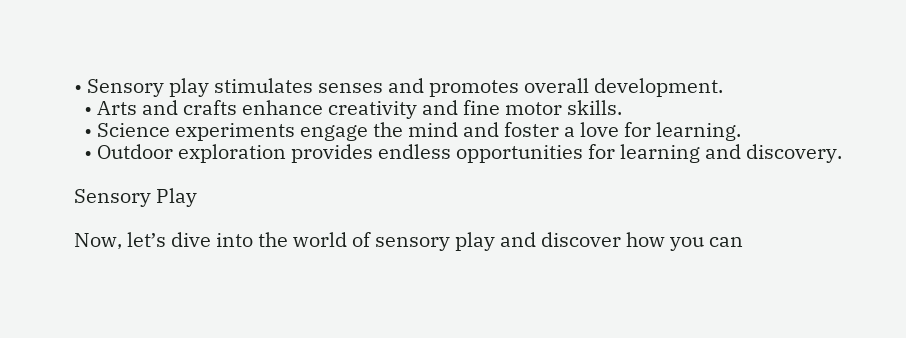• Sensory play stimulates senses and promotes overall development.
  • Arts and crafts enhance creativity and fine motor skills.
  • Science experiments engage the mind and foster a love for learning.
  • Outdoor exploration provides endless opportunities for learning and discovery.

Sensory Play

Now, let’s dive into the world of sensory play and discover how you can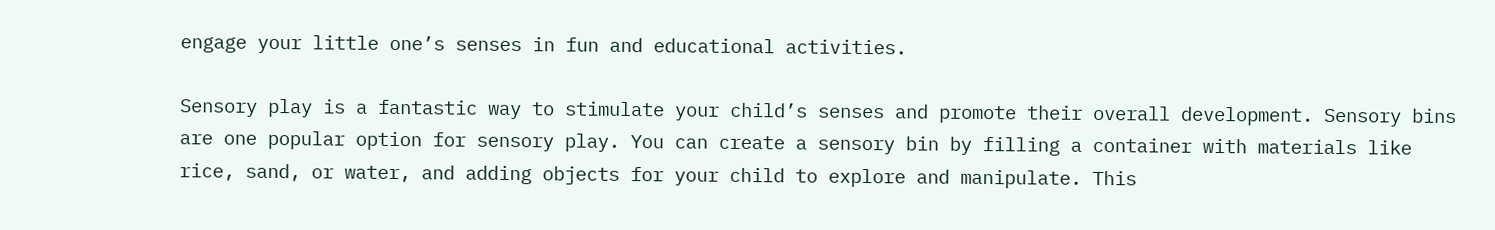engage your little one’s senses in fun and educational activities.

Sensory play is a fantastic way to stimulate your child’s senses and promote their overall development. Sensory bins are one popular option for sensory play. You can create a sensory bin by filling a container with materials like rice, sand, or water, and adding objects for your child to explore and manipulate. This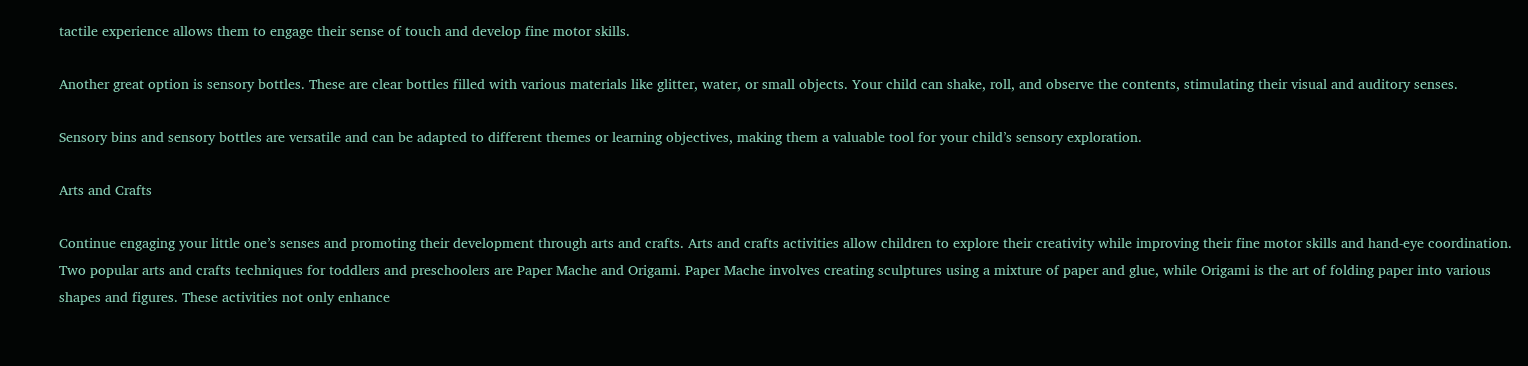tactile experience allows them to engage their sense of touch and develop fine motor skills.

Another great option is sensory bottles. These are clear bottles filled with various materials like glitter, water, or small objects. Your child can shake, roll, and observe the contents, stimulating their visual and auditory senses.

Sensory bins and sensory bottles are versatile and can be adapted to different themes or learning objectives, making them a valuable tool for your child’s sensory exploration.

Arts and Crafts

Continue engaging your little one’s senses and promoting their development through arts and crafts. Arts and crafts activities allow children to explore their creativity while improving their fine motor skills and hand-eye coordination. Two popular arts and crafts techniques for toddlers and preschoolers are Paper Mache and Origami. Paper Mache involves creating sculptures using a mixture of paper and glue, while Origami is the art of folding paper into various shapes and figures. These activities not only enhance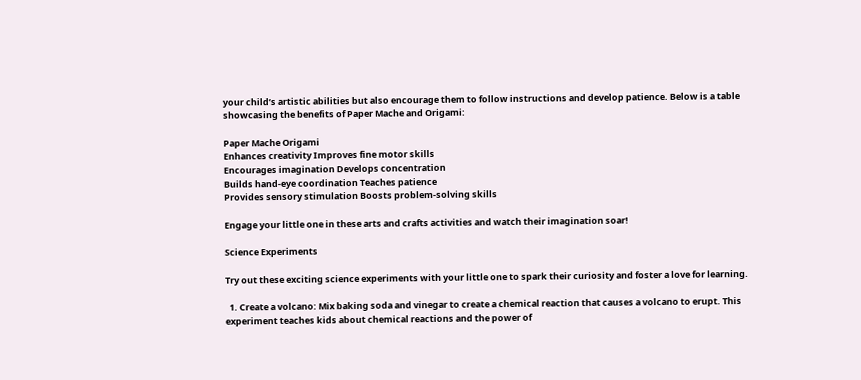your child’s artistic abilities but also encourage them to follow instructions and develop patience. Below is a table showcasing the benefits of Paper Mache and Origami:

Paper Mache Origami
Enhances creativity Improves fine motor skills
Encourages imagination Develops concentration
Builds hand-eye coordination Teaches patience
Provides sensory stimulation Boosts problem-solving skills

Engage your little one in these arts and crafts activities and watch their imagination soar!

Science Experiments

Try out these exciting science experiments with your little one to spark their curiosity and foster a love for learning.

  1. Create a volcano: Mix baking soda and vinegar to create a chemical reaction that causes a volcano to erupt. This experiment teaches kids about chemical reactions and the power of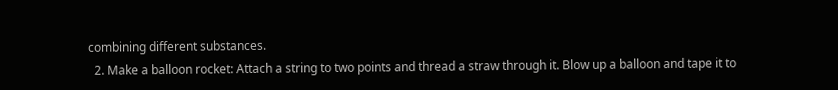combining different substances.
  2. Make a balloon rocket: Attach a string to two points and thread a straw through it. Blow up a balloon and tape it to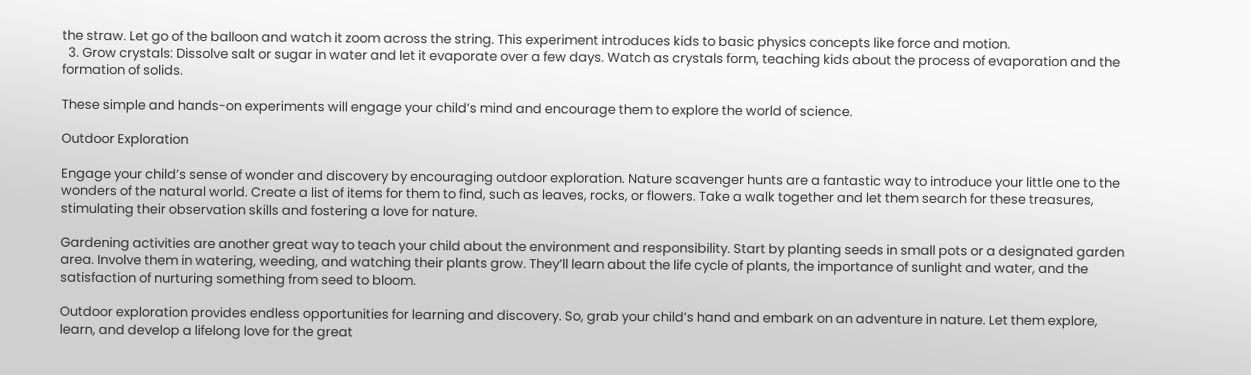the straw. Let go of the balloon and watch it zoom across the string. This experiment introduces kids to basic physics concepts like force and motion.
  3. Grow crystals: Dissolve salt or sugar in water and let it evaporate over a few days. Watch as crystals form, teaching kids about the process of evaporation and the formation of solids.

These simple and hands-on experiments will engage your child’s mind and encourage them to explore the world of science.

Outdoor Exploration

Engage your child’s sense of wonder and discovery by encouraging outdoor exploration. Nature scavenger hunts are a fantastic way to introduce your little one to the wonders of the natural world. Create a list of items for them to find, such as leaves, rocks, or flowers. Take a walk together and let them search for these treasures, stimulating their observation skills and fostering a love for nature.

Gardening activities are another great way to teach your child about the environment and responsibility. Start by planting seeds in small pots or a designated garden area. Involve them in watering, weeding, and watching their plants grow. They’ll learn about the life cycle of plants, the importance of sunlight and water, and the satisfaction of nurturing something from seed to bloom.

Outdoor exploration provides endless opportunities for learning and discovery. So, grab your child’s hand and embark on an adventure in nature. Let them explore, learn, and develop a lifelong love for the great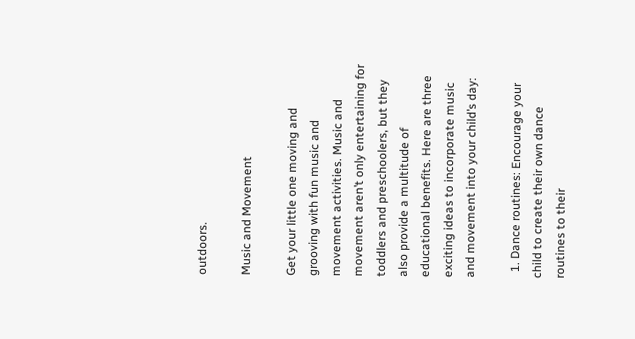outdoors.

Music and Movement

Get your little one moving and grooving with fun music and movement activities. Music and movement aren’t only entertaining for toddlers and preschoolers, but they also provide a multitude of educational benefits. Here are three exciting ideas to incorporate music and movement into your child’s day:

  1. Dance routines: Encourage your child to create their own dance routines to their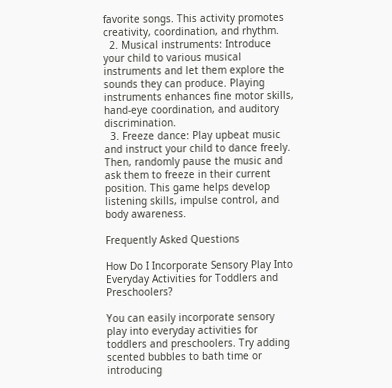favorite songs. This activity promotes creativity, coordination, and rhythm.
  2. Musical instruments: Introduce your child to various musical instruments and let them explore the sounds they can produce. Playing instruments enhances fine motor skills, hand-eye coordination, and auditory discrimination.
  3. Freeze dance: Play upbeat music and instruct your child to dance freely. Then, randomly pause the music and ask them to freeze in their current position. This game helps develop listening skills, impulse control, and body awareness.

Frequently Asked Questions

How Do I Incorporate Sensory Play Into Everyday Activities for Toddlers and Preschoolers?

You can easily incorporate sensory play into everyday activities for toddlers and preschoolers. Try adding scented bubbles to bath time or introducing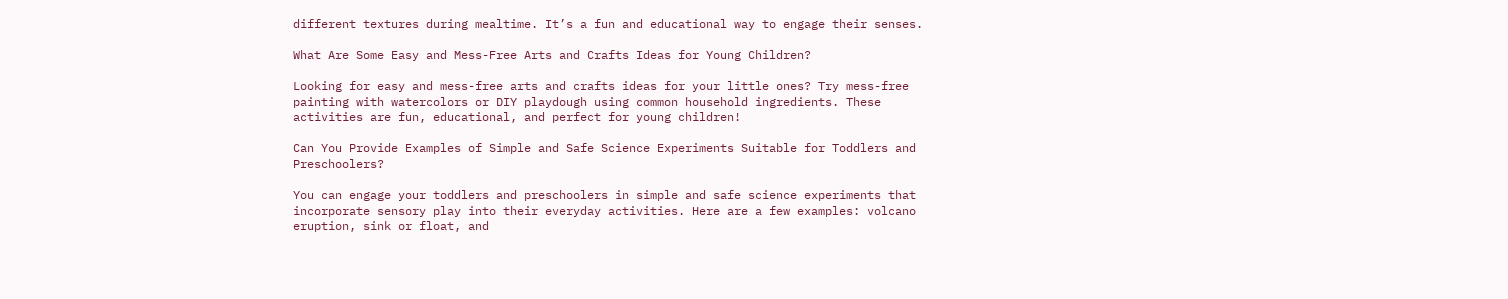different textures during mealtime. It’s a fun and educational way to engage their senses.

What Are Some Easy and Mess-Free Arts and Crafts Ideas for Young Children?

Looking for easy and mess-free arts and crafts ideas for your little ones? Try mess-free painting with watercolors or DIY playdough using common household ingredients. These activities are fun, educational, and perfect for young children!

Can You Provide Examples of Simple and Safe Science Experiments Suitable for Toddlers and Preschoolers?

You can engage your toddlers and preschoolers in simple and safe science experiments that incorporate sensory play into their everyday activities. Here are a few examples: volcano eruption, sink or float, and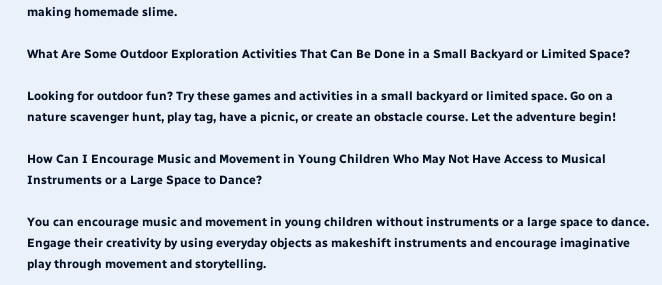making homemade slime.

What Are Some Outdoor Exploration Activities That Can Be Done in a Small Backyard or Limited Space?

Looking for outdoor fun? Try these games and activities in a small backyard or limited space. Go on a nature scavenger hunt, play tag, have a picnic, or create an obstacle course. Let the adventure begin!

How Can I Encourage Music and Movement in Young Children Who May Not Have Access to Musical Instruments or a Large Space to Dance?

You can encourage music and movement in young children without instruments or a large space to dance. Engage their creativity by using everyday objects as makeshift instruments and encourage imaginative play through movement and storytelling.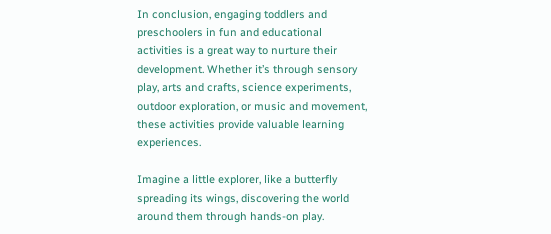In conclusion, engaging toddlers and preschoolers in fun and educational activities is a great way to nurture their development. Whether it’s through sensory play, arts and crafts, science experiments, outdoor exploration, or music and movement, these activities provide valuable learning experiences.

Imagine a little explorer, like a butterfly spreading its wings, discovering the world around them through hands-on play.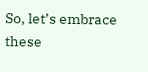So, let’s embrace these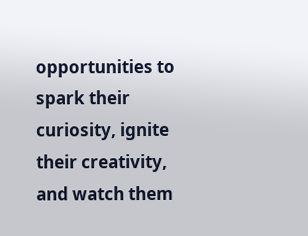opportunities to spark their curiosity, ignite their creativity, and watch them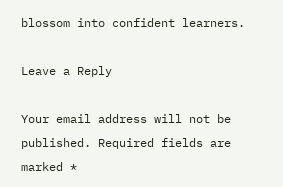blossom into confident learners.

Leave a Reply

Your email address will not be published. Required fields are marked *